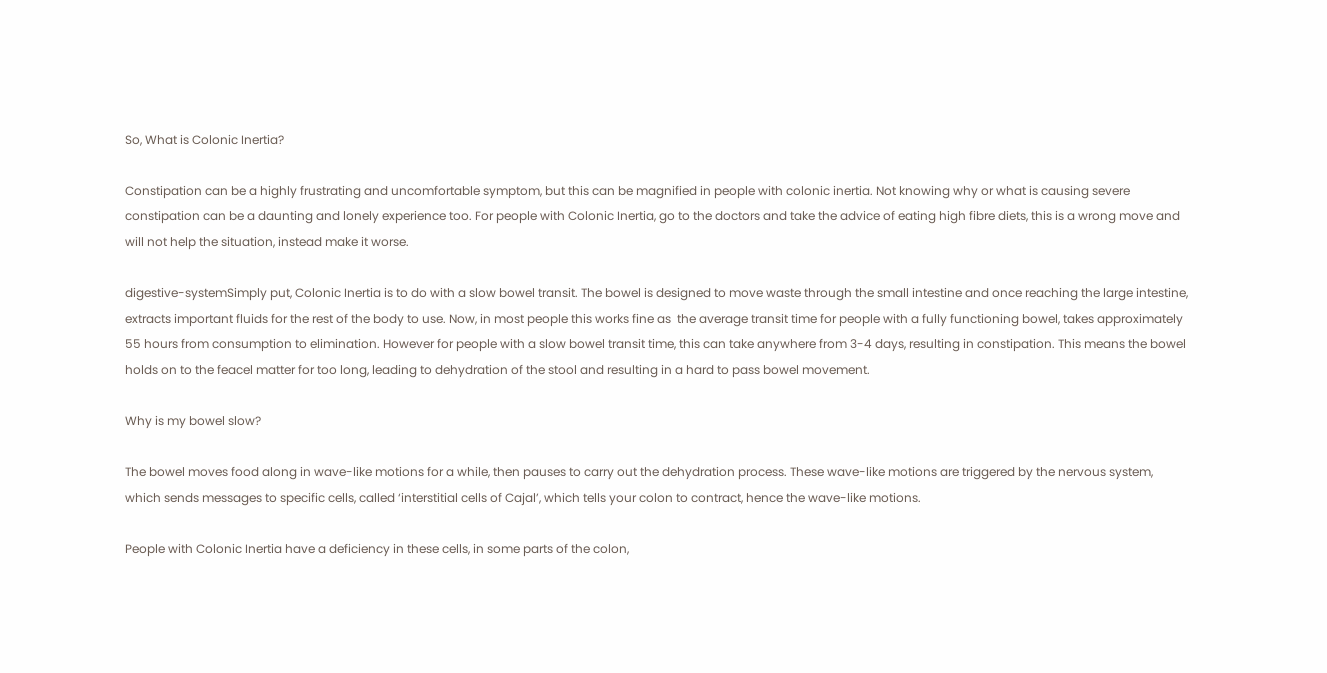So, What is Colonic Inertia?

Constipation can be a highly frustrating and uncomfortable symptom, but this can be magnified in people with colonic inertia. Not knowing why or what is causing severe constipation can be a daunting and lonely experience too. For people with Colonic Inertia, go to the doctors and take the advice of eating high fibre diets, this is a wrong move and will not help the situation, instead make it worse.

digestive-systemSimply put, Colonic Inertia is to do with a slow bowel transit. The bowel is designed to move waste through the small intestine and once reaching the large intestine,  extracts important fluids for the rest of the body to use. Now, in most people this works fine as  the average transit time for people with a fully functioning bowel, takes approximately 55 hours from consumption to elimination. However for people with a slow bowel transit time, this can take anywhere from 3-4 days, resulting in constipation. This means the bowel holds on to the feacel matter for too long, leading to dehydration of the stool and resulting in a hard to pass bowel movement.

Why is my bowel slow?

The bowel moves food along in wave-like motions for a while, then pauses to carry out the dehydration process. These wave-like motions are triggered by the nervous system, which sends messages to specific cells, called ‘interstitial cells of Cajal’, which tells your colon to contract, hence the wave-like motions.

People with Colonic Inertia have a deficiency in these cells, in some parts of the colon,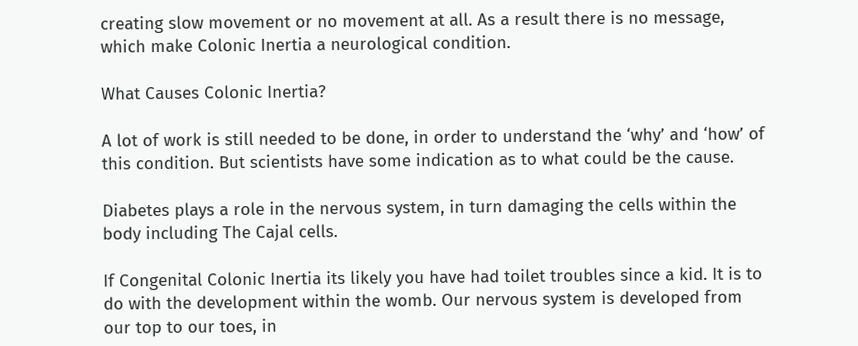creating slow movement or no movement at all. As a result there is no message, which make Colonic Inertia a neurological condition.

What Causes Colonic Inertia?

A lot of work is still needed to be done, in order to understand the ‘why’ and ‘how’ of this condition. But scientists have some indication as to what could be the cause.

Diabetes plays a role in the nervous system, in turn damaging the cells within the body including The Cajal cells.

If Congenital Colonic Inertia its likely you have had toilet troubles since a kid. It is to do with the development within the womb. Our nervous system is developed from our top to our toes, in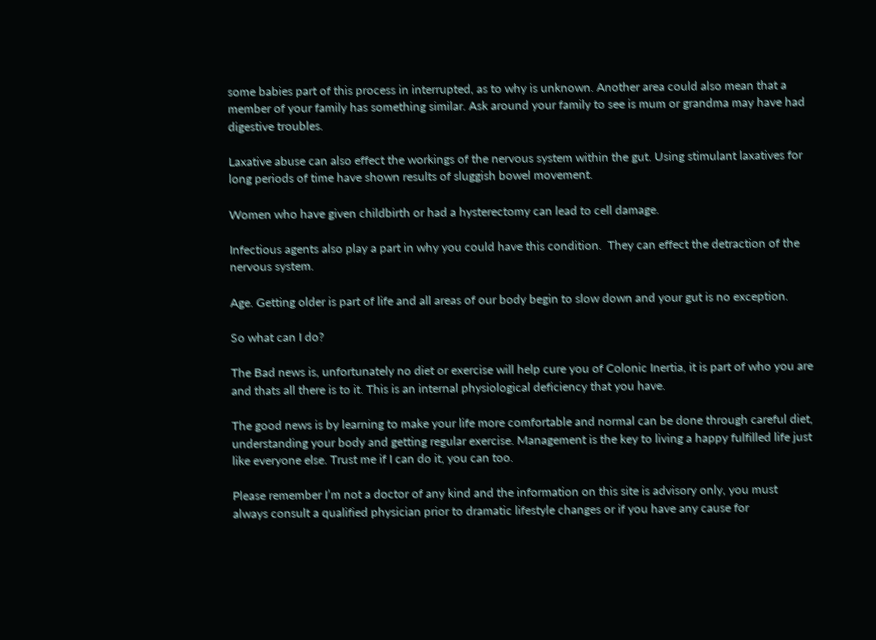some babies part of this process in interrupted, as to why is unknown. Another area could also mean that a member of your family has something similar. Ask around your family to see is mum or grandma may have had digestive troubles.

Laxative abuse can also effect the workings of the nervous system within the gut. Using stimulant laxatives for long periods of time have shown results of sluggish bowel movement.

Women who have given childbirth or had a hysterectomy can lead to cell damage.

Infectious agents also play a part in why you could have this condition.  They can effect the detraction of the nervous system.

Age. Getting older is part of life and all areas of our body begin to slow down and your gut is no exception.

So what can I do?

The Bad news is, unfortunately no diet or exercise will help cure you of Colonic Inertia, it is part of who you are and thats all there is to it. This is an internal physiological deficiency that you have.

The good news is by learning to make your life more comfortable and normal can be done through careful diet, understanding your body and getting regular exercise. Management is the key to living a happy fulfilled life just like everyone else. Trust me if I can do it, you can too.

Please remember I’m not a doctor of any kind and the information on this site is advisory only, you must always consult a qualified physician prior to dramatic lifestyle changes or if you have any cause for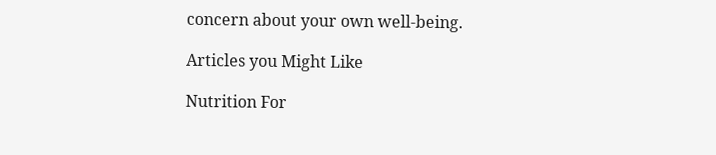concern about your own well-being.

Articles you Might Like

Nutrition For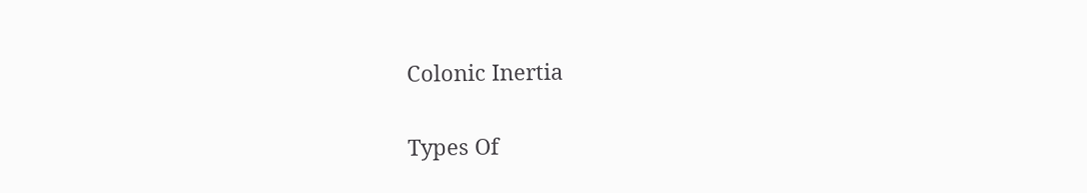Colonic Inertia

Types Of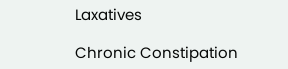Laxatives

Chronic Constipation